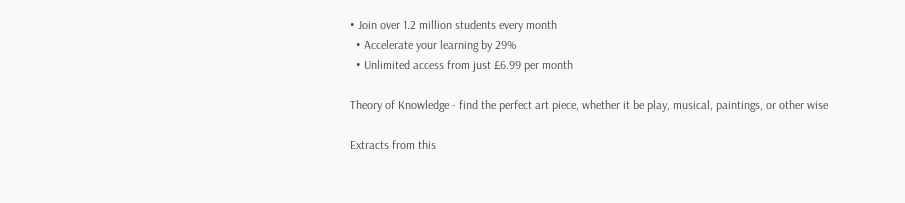• Join over 1.2 million students every month
  • Accelerate your learning by 29%
  • Unlimited access from just £6.99 per month

Theory of Knowledge - find the perfect art piece, whether it be play, musical, paintings, or other wise

Extracts from this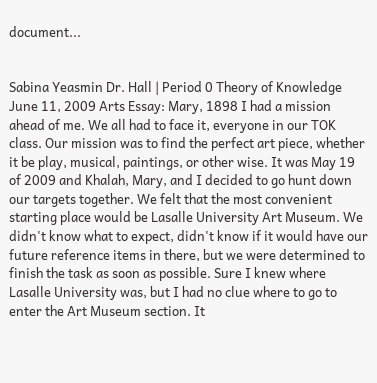document...


Sabina Yeasmin Dr. Hall | Period 0 Theory of Knowledge June 11, 2009 Arts Essay: Mary, 1898 I had a mission ahead of me. We all had to face it, everyone in our TOK class. Our mission was to find the perfect art piece, whether it be play, musical, paintings, or other wise. It was May 19 of 2009 and Khalah, Mary, and I decided to go hunt down our targets together. We felt that the most convenient starting place would be Lasalle University Art Museum. We didn't know what to expect, didn't know if it would have our future reference items in there, but we were determined to finish the task as soon as possible. Sure I knew where Lasalle University was, but I had no clue where to go to enter the Art Museum section. It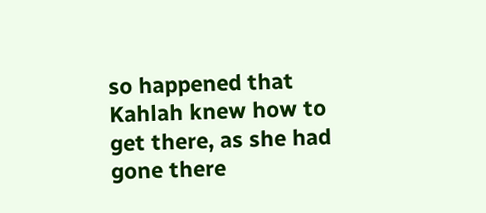so happened that Kahlah knew how to get there, as she had gone there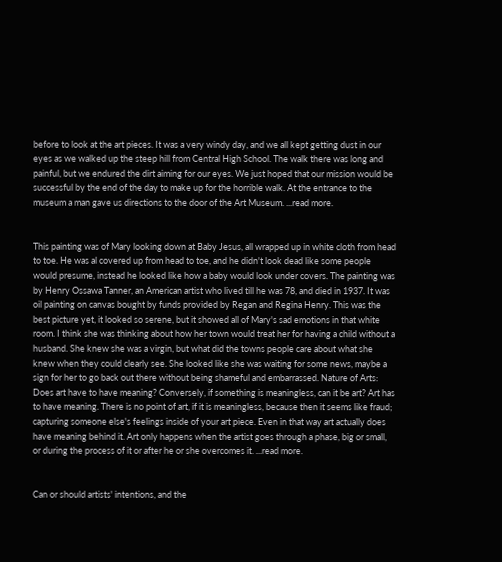before to look at the art pieces. It was a very windy day, and we all kept getting dust in our eyes as we walked up the steep hill from Central High School. The walk there was long and painful, but we endured the dirt aiming for our eyes. We just hoped that our mission would be successful by the end of the day to make up for the horrible walk. At the entrance to the museum a man gave us directions to the door of the Art Museum. ...read more.


This painting was of Mary looking down at Baby Jesus, all wrapped up in white cloth from head to toe. He was al covered up from head to toe, and he didn't look dead like some people would presume, instead he looked like how a baby would look under covers. The painting was by Henry Ossawa Tanner, an American artist who lived till he was 78, and died in 1937. It was oil painting on canvas bought by funds provided by Regan and Regina Henry. This was the best picture yet, it looked so serene, but it showed all of Mary's sad emotions in that white room. I think she was thinking about how her town would treat her for having a child without a husband. She knew she was a virgin, but what did the towns people care about what she knew when they could clearly see. She looked like she was waiting for some news, maybe a sign for her to go back out there without being shameful and embarrassed. Nature of Arts: Does art have to have meaning? Conversely, if something is meaningless, can it be art? Art has to have meaning. There is no point of art, if it is meaningless, because then it seems like fraud; capturing someone else's feelings inside of your art piece. Even in that way art actually does have meaning behind it. Art only happens when the artist goes through a phase, big or small, or during the process of it or after he or she overcomes it. ...read more.


Can or should artists' intentions, and the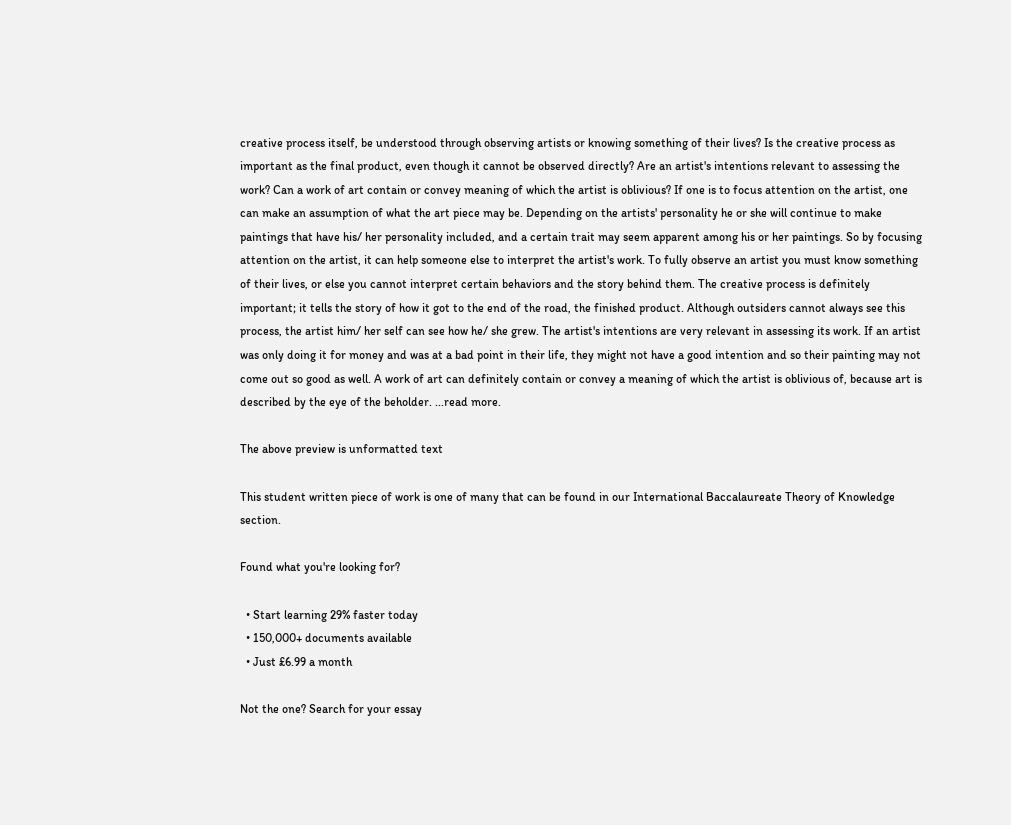creative process itself, be understood through observing artists or knowing something of their lives? Is the creative process as important as the final product, even though it cannot be observed directly? Are an artist's intentions relevant to assessing the work? Can a work of art contain or convey meaning of which the artist is oblivious? If one is to focus attention on the artist, one can make an assumption of what the art piece may be. Depending on the artists' personality he or she will continue to make paintings that have his/ her personality included, and a certain trait may seem apparent among his or her paintings. So by focusing attention on the artist, it can help someone else to interpret the artist's work. To fully observe an artist you must know something of their lives, or else you cannot interpret certain behaviors and the story behind them. The creative process is definitely important; it tells the story of how it got to the end of the road, the finished product. Although outsiders cannot always see this process, the artist him/ her self can see how he/ she grew. The artist's intentions are very relevant in assessing its work. If an artist was only doing it for money and was at a bad point in their life, they might not have a good intention and so their painting may not come out so good as well. A work of art can definitely contain or convey a meaning of which the artist is oblivious of, because art is described by the eye of the beholder. ...read more.

The above preview is unformatted text

This student written piece of work is one of many that can be found in our International Baccalaureate Theory of Knowledge section.

Found what you're looking for?

  • Start learning 29% faster today
  • 150,000+ documents available
  • Just £6.99 a month

Not the one? Search for your essay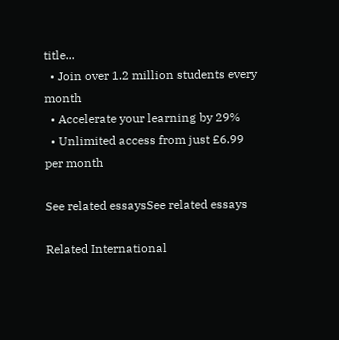title...
  • Join over 1.2 million students every month
  • Accelerate your learning by 29%
  • Unlimited access from just £6.99 per month

See related essaysSee related essays

Related International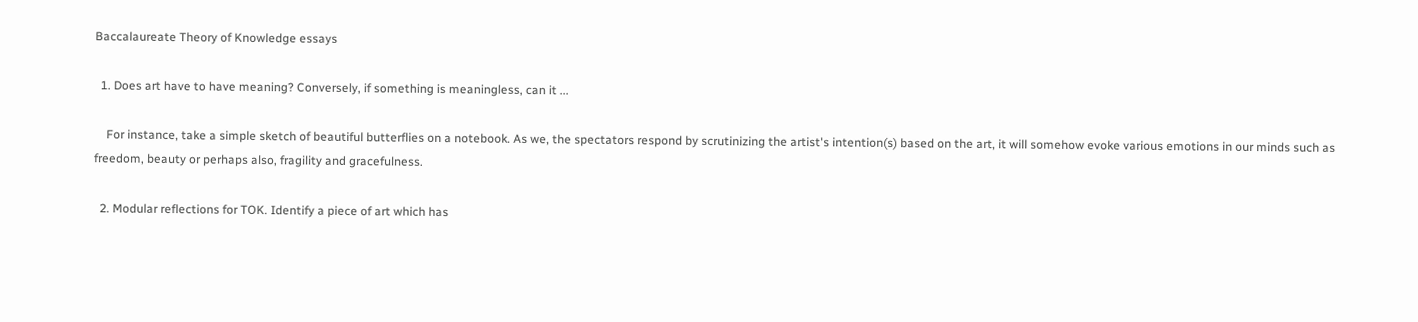Baccalaureate Theory of Knowledge essays

  1. Does art have to have meaning? Conversely, if something is meaningless, can it ...

    For instance, take a simple sketch of beautiful butterflies on a notebook. As we, the spectators respond by scrutinizing the artist's intention(s) based on the art, it will somehow evoke various emotions in our minds such as freedom, beauty or perhaps also, fragility and gracefulness.

  2. Modular reflections for TOK. Identify a piece of art which has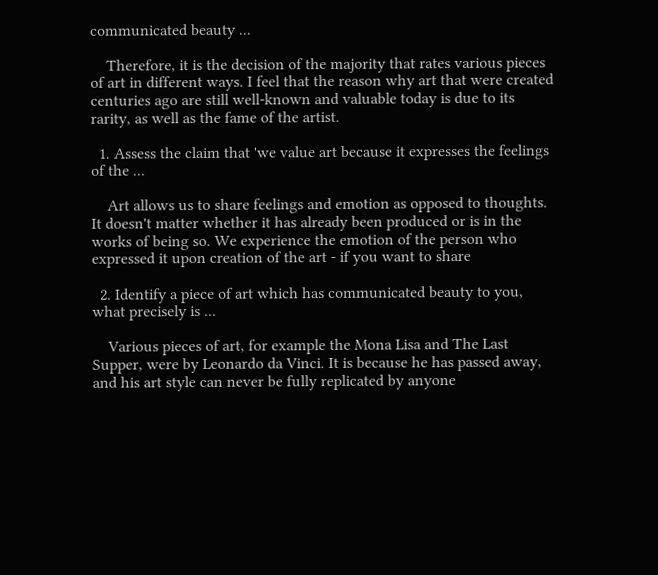communicated beauty ...

    Therefore, it is the decision of the majority that rates various pieces of art in different ways. I feel that the reason why art that were created centuries ago are still well-known and valuable today is due to its rarity, as well as the fame of the artist.

  1. Assess the claim that 'we value art because it expresses the feelings of the ...

    Art allows us to share feelings and emotion as opposed to thoughts. It doesn't matter whether it has already been produced or is in the works of being so. We experience the emotion of the person who expressed it upon creation of the art - if you want to share

  2. Identify a piece of art which has communicated beauty to you, what precisely is ...

    Various pieces of art, for example the Mona Lisa and The Last Supper, were by Leonardo da Vinci. It is because he has passed away, and his art style can never be fully replicated by anyone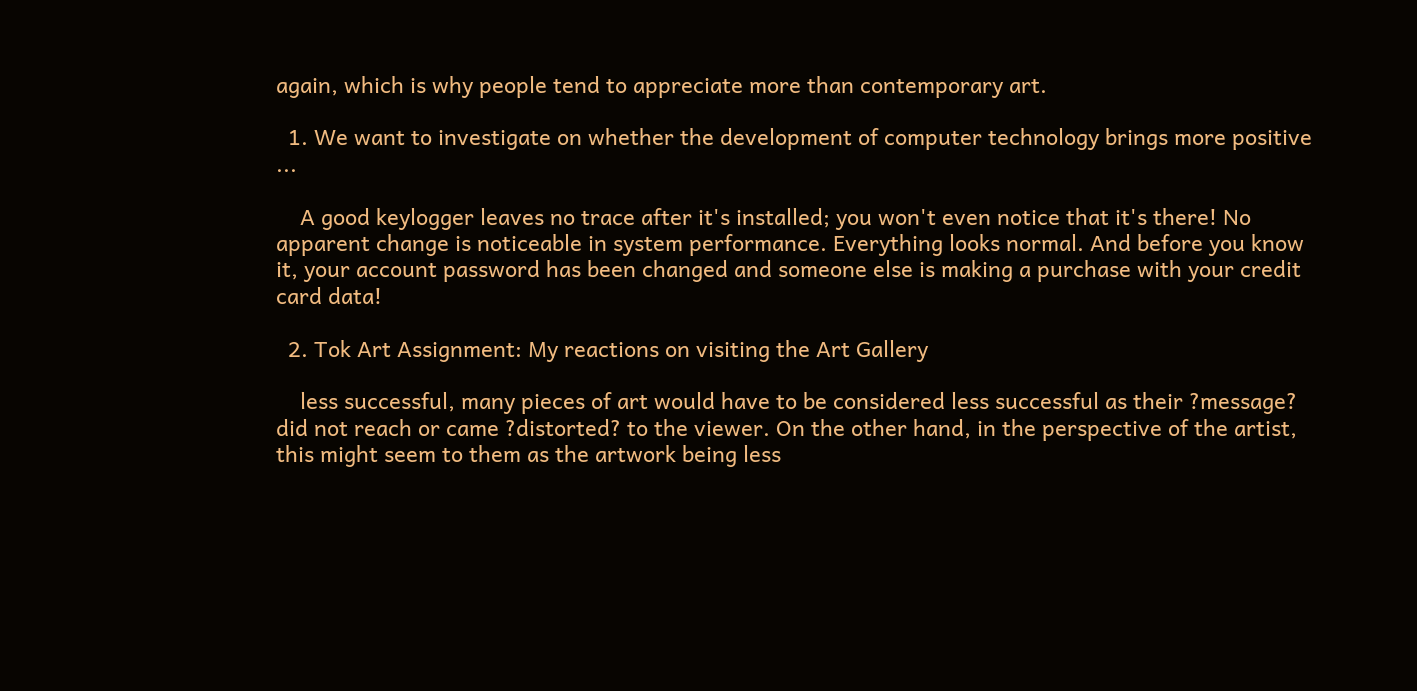again, which is why people tend to appreciate more than contemporary art.

  1. We want to investigate on whether the development of computer technology brings more positive ...

    A good keylogger leaves no trace after it's installed; you won't even notice that it's there! No apparent change is noticeable in system performance. Everything looks normal. And before you know it, your account password has been changed and someone else is making a purchase with your credit card data!

  2. Tok Art Assignment: My reactions on visiting the Art Gallery

    less successful, many pieces of art would have to be considered less successful as their ?message? did not reach or came ?distorted? to the viewer. On the other hand, in the perspective of the artist, this might seem to them as the artwork being less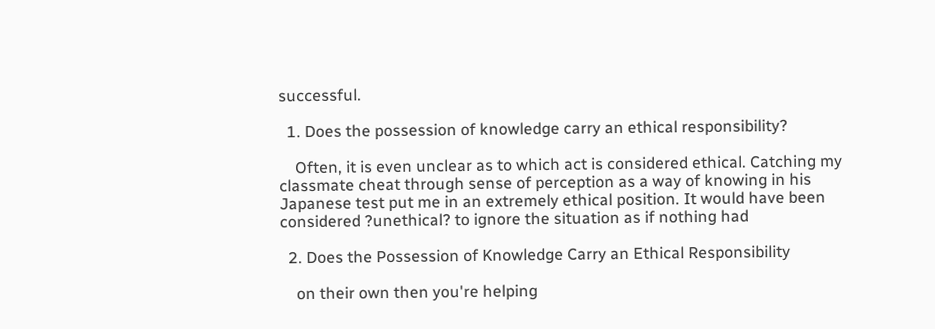successful.

  1. Does the possession of knowledge carry an ethical responsibility?

    Often, it is even unclear as to which act is considered ethical. Catching my classmate cheat through sense of perception as a way of knowing in his Japanese test put me in an extremely ethical position. It would have been considered ?unethical? to ignore the situation as if nothing had

  2. Does the Possession of Knowledge Carry an Ethical Responsibility

    on their own then you're helping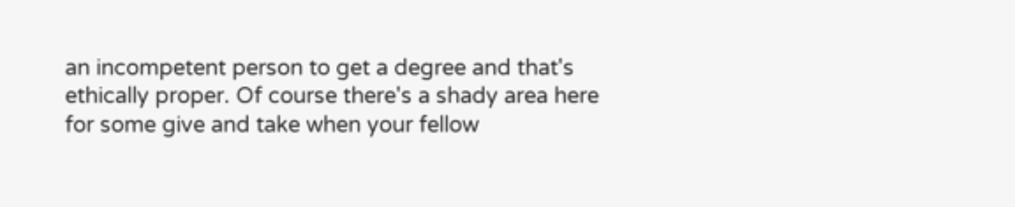an incompetent person to get a degree and that's ethically proper. Of course there's a shady area here for some give and take when your fellow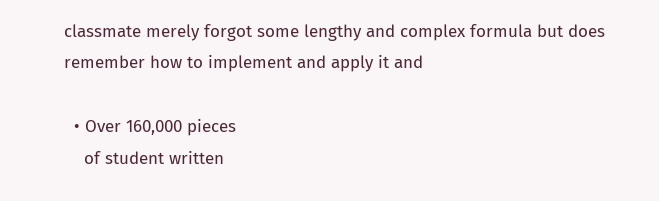classmate merely forgot some lengthy and complex formula but does remember how to implement and apply it and

  • Over 160,000 pieces
    of student written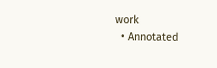work
  • Annotated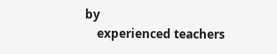by
    experienced teachers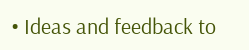• Ideas and feedback to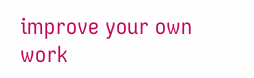improve your own work